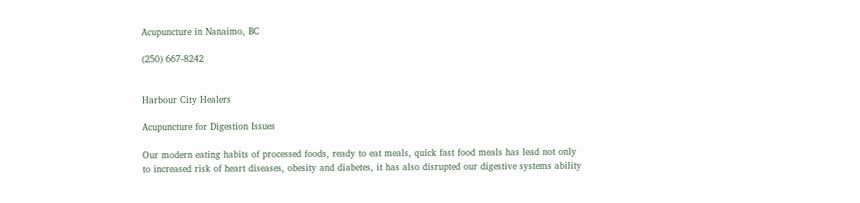Acupuncture in Nanaimo, BC

(250) 667-8242


Harbour City Healers

Acupuncture for Digestion Issues

Our modern eating habits of processed foods, ready to eat meals, quick fast food meals has lead not only to increased risk of heart diseases, obesity and diabetes, it has also disrupted our digestive systems ability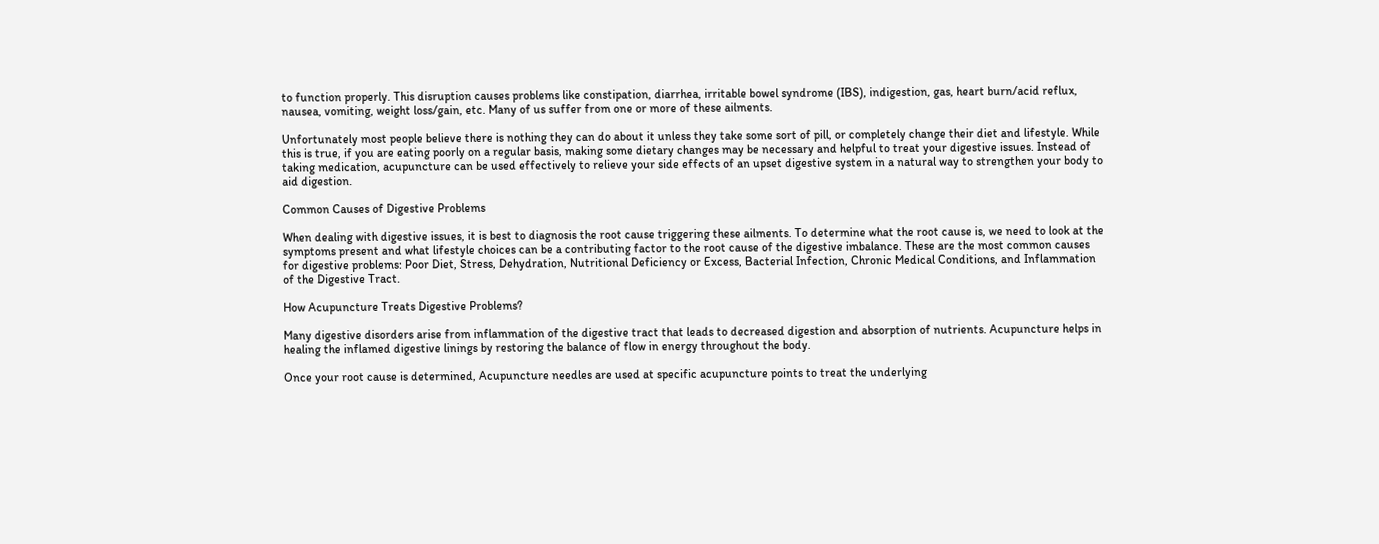to function properly. This disruption causes problems like constipation, diarrhea, irritable bowel syndrome (IBS), indigestion, gas, heart burn/acid reflux, nausea, vomiting, weight loss/gain, etc. Many of us suffer from one or more of these ailments.

Unfortunately most people believe there is nothing they can do about it unless they take some sort of pill, or completely change their diet and lifestyle. While this is true, if you are eating poorly on a regular basis, making some dietary changes may be necessary and helpful to treat your digestive issues. Instead of taking medication, acupuncture can be used effectively to relieve your side effects of an upset digestive system in a natural way to strengthen your body to aid digestion.

Common Causes of Digestive Problems

When dealing with digestive issues, it is best to diagnosis the root cause triggering these ailments. To determine what the root cause is, we need to look at the symptoms present and what lifestyle choices can be a contributing factor to the root cause of the digestive imbalance. These are the most common causes for digestive problems: Poor Diet, Stress, Dehydration, Nutritional Deficiency or Excess, Bacterial Infection, Chronic Medical Conditions, and Inflammation of the Digestive Tract.

How Acupuncture Treats Digestive Problems?

Many digestive disorders arise from inflammation of the digestive tract that leads to decreased digestion and absorption of nutrients. Acupuncture helps in healing the inflamed digestive linings by restoring the balance of flow in energy throughout the body.

Once your root cause is determined, Acupuncture needles are used at specific acupuncture points to treat the underlying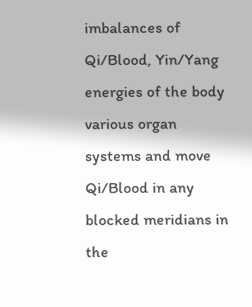imbalances of Qi/Blood, Yin/Yang energies of the body various organ systems and move Qi/Blood in any blocked meridians in the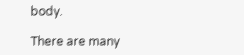body.

There are many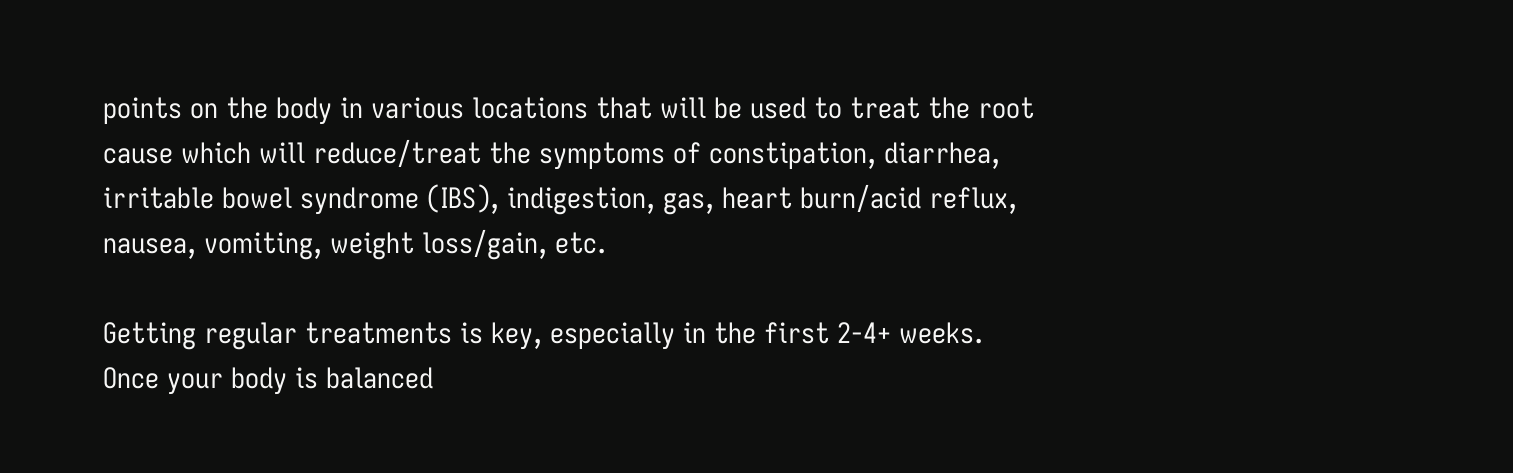points on the body in various locations that will be used to treat the root cause which will reduce/treat the symptoms of constipation, diarrhea, irritable bowel syndrome (IBS), indigestion, gas, heart burn/acid reflux, nausea, vomiting, weight loss/gain, etc.

Getting regular treatments is key, especially in the first 2-4+ weeks. Once your body is balanced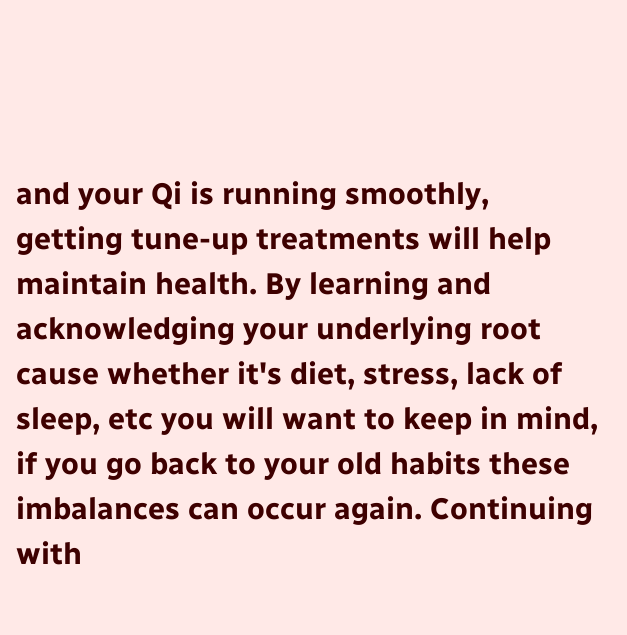and your Qi is running smoothly, getting tune-up treatments will help maintain health. By learning and acknowledging your underlying root cause whether it's diet, stress, lack of sleep, etc you will want to keep in mind, if you go back to your old habits these imbalances can occur again. Continuing with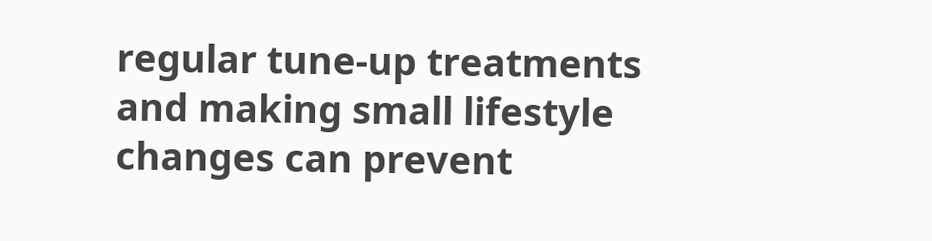regular tune-up treatments and making small lifestyle changes can prevent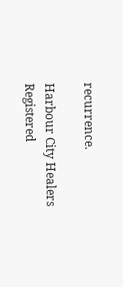recurrence.

Harbour City Healers
Registered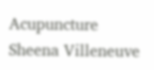Acupuncture
Sheena Villeneuve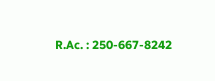R.Ac. : 250-667-8242